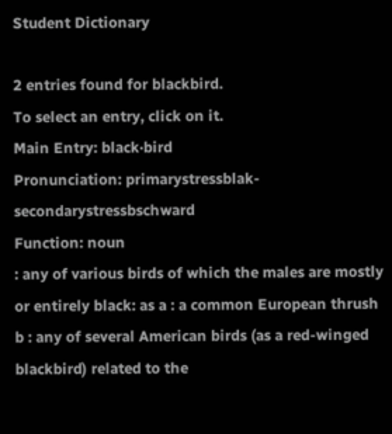Student Dictionary

2 entries found for blackbird.
To select an entry, click on it.
Main Entry: black·bird
Pronunciation: primarystressblak-secondarystressbschward
Function: noun
: any of various birds of which the males are mostly or entirely black: as a : a common European thrush b : any of several American birds (as a red-winged blackbird) related to the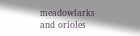meadowlarks and orioles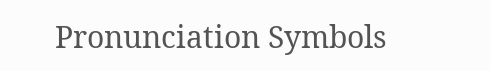Pronunciation Symbols